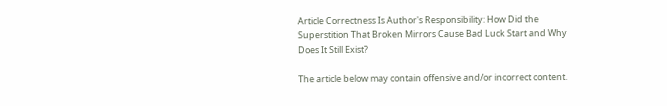Article Correctness Is Author's Responsibility: How Did the Superstition That Broken Mirrors Cause Bad Luck Start and Why Does It Still Exist?

The article below may contain offensive and/or incorrect content.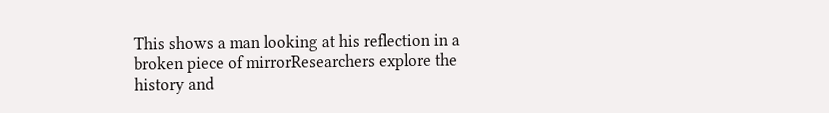This shows a man looking at his reflection in a broken piece of mirrorResearchers explore the history and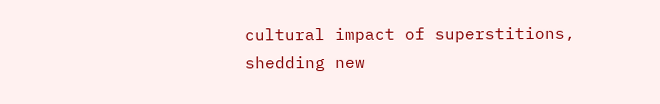cultural impact of superstitions, shedding new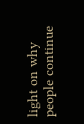light on why people continue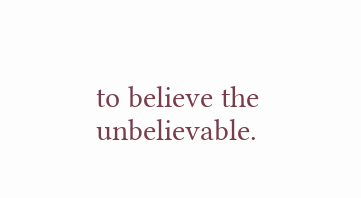to believe the unbelievable.